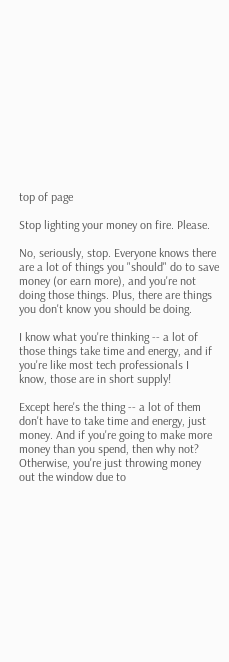top of page

Stop lighting your money on fire. Please.

No, seriously, stop. Everyone knows there are a lot of things you "should" do to save money (or earn more), and you're not doing those things. Plus, there are things you don't know you should be doing.

I know what you're thinking -- a lot of those things take time and energy, and if you're like most tech professionals I know, those are in short supply!

Except here's the thing -- a lot of them don't have to take time and energy, just money. And if you're going to make more money than you spend, then why not? Otherwise, you're just throwing money out the window due to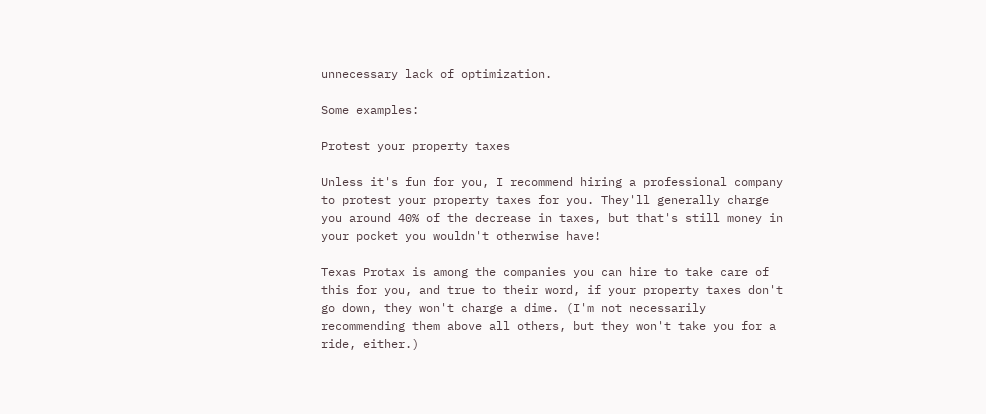unnecessary lack of optimization.

Some examples:

Protest your property taxes

Unless it's fun for you, I recommend hiring a professional company to protest your property taxes for you. They'll generally charge you around 40% of the decrease in taxes, but that's still money in your pocket you wouldn't otherwise have!

Texas Protax is among the companies you can hire to take care of this for you, and true to their word, if your property taxes don't go down, they won't charge a dime. (I'm not necessarily recommending them above all others, but they won't take you for a ride, either.)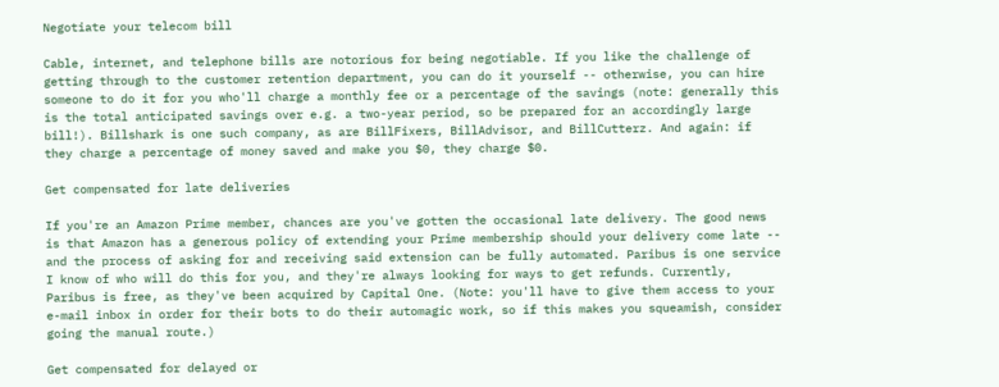Negotiate your telecom bill

Cable, internet, and telephone bills are notorious for being negotiable. If you like the challenge of getting through to the customer retention department, you can do it yourself -- otherwise, you can hire someone to do it for you who'll charge a monthly fee or a percentage of the savings (note: generally this is the total anticipated savings over e.g. a two-year period, so be prepared for an accordingly large bill!). Billshark is one such company, as are BillFixers, BillAdvisor, and BillCutterz. And again: if they charge a percentage of money saved and make you $0, they charge $0.

Get compensated for late deliveries

If you're an Amazon Prime member, chances are you've gotten the occasional late delivery. The good news is that Amazon has a generous policy of extending your Prime membership should your delivery come late -- and the process of asking for and receiving said extension can be fully automated. Paribus is one service I know of who will do this for you, and they're always looking for ways to get refunds. Currently, Paribus is free, as they've been acquired by Capital One. (Note: you'll have to give them access to your e-mail inbox in order for their bots to do their automagic work, so if this makes you squeamish, consider going the manual route.)

Get compensated for delayed or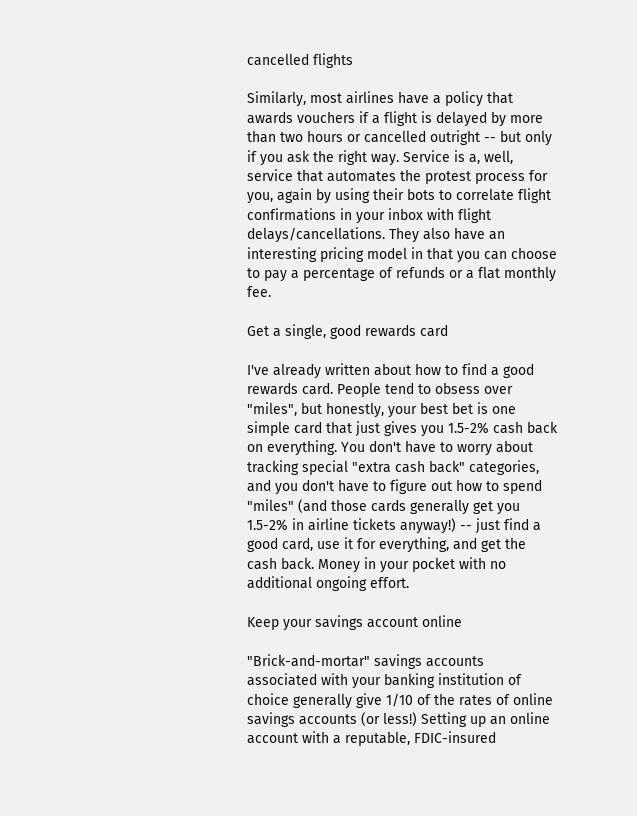cancelled flights

Similarly, most airlines have a policy that awards vouchers if a flight is delayed by more than two hours or cancelled outright -- but only if you ask the right way. Service is a, well, service that automates the protest process for you, again by using their bots to correlate flight confirmations in your inbox with flight delays/cancellations. They also have an interesting pricing model in that you can choose to pay a percentage of refunds or a flat monthly fee.

Get a single, good rewards card

I've already written about how to find a good rewards card. People tend to obsess over "miles", but honestly, your best bet is one simple card that just gives you 1.5-2% cash back on everything. You don't have to worry about tracking special "extra cash back" categories, and you don't have to figure out how to spend "miles" (and those cards generally get you 1.5-2% in airline tickets anyway!) -- just find a good card, use it for everything, and get the cash back. Money in your pocket with no additional ongoing effort.

Keep your savings account online

"Brick-and-mortar" savings accounts associated with your banking institution of choice generally give 1/10 of the rates of online savings accounts (or less!) Setting up an online account with a reputable, FDIC-insured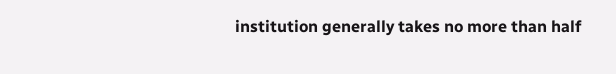institution generally takes no more than half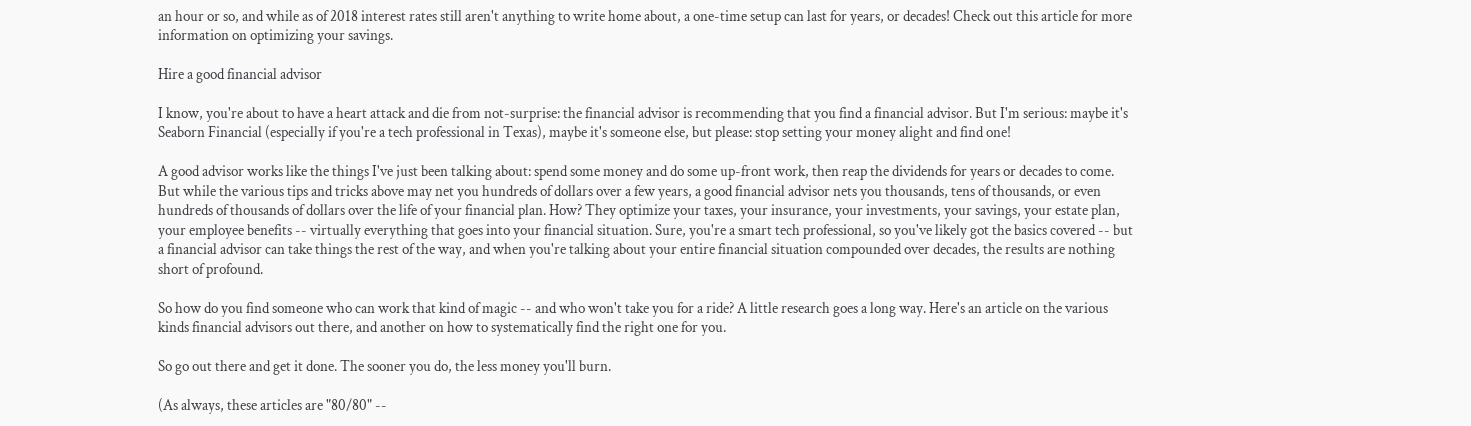an hour or so, and while as of 2018 interest rates still aren't anything to write home about, a one-time setup can last for years, or decades! Check out this article for more information on optimizing your savings.

Hire a good financial advisor

I know, you're about to have a heart attack and die from not-surprise: the financial advisor is recommending that you find a financial advisor. But I'm serious: maybe it's Seaborn Financial (especially if you're a tech professional in Texas), maybe it's someone else, but please: stop setting your money alight and find one!

A good advisor works like the things I've just been talking about: spend some money and do some up-front work, then reap the dividends for years or decades to come. But while the various tips and tricks above may net you hundreds of dollars over a few years, a good financial advisor nets you thousands, tens of thousands, or even hundreds of thousands of dollars over the life of your financial plan. How? They optimize your taxes, your insurance, your investments, your savings, your estate plan, your employee benefits -- virtually everything that goes into your financial situation. Sure, you're a smart tech professional, so you've likely got the basics covered -- but a financial advisor can take things the rest of the way, and when you're talking about your entire financial situation compounded over decades, the results are nothing short of profound.

So how do you find someone who can work that kind of magic -- and who won't take you for a ride? A little research goes a long way. Here's an article on the various kinds financial advisors out there, and another on how to systematically find the right one for you.

So go out there and get it done. The sooner you do, the less money you'll burn.

(As always, these articles are "80/80" --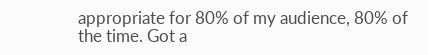appropriate for 80% of my audience, 80% of the time. Got a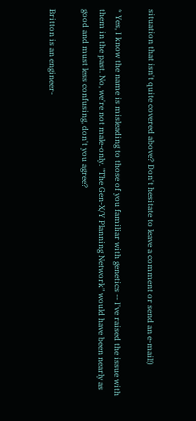situation that isn't quite covered above? Don't hesitate to leave a comment or send an e-mail!)

* Yes, I know the name is misleading to those of you familiar with genetics -- I've raised the issue with them in the past. No, we're not male-only. "The Gen-X/Y Planning Network" would have been nearly as good and must less confusing, don't you agree?

Britton is an engineer-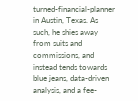turned-financial-planner in Austin, Texas. As such, he shies away from suits and commissions, and instead tends towards blue jeans, data-driven analysis, and a fee-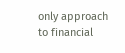only approach to financial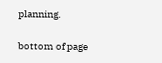planning.

bottom of page